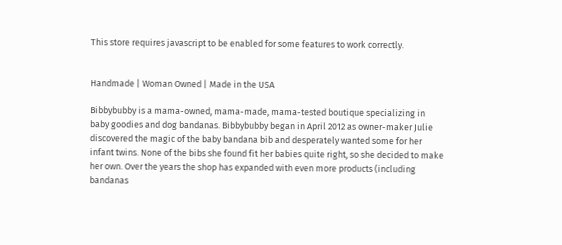This store requires javascript to be enabled for some features to work correctly.


Handmade | Woman Owned | Made in the USA

Bibbybubby is a mama-owned, mama-made, mama-tested boutique specializing in baby goodies and dog bandanas. Bibbybubby began in April 2012 as owner-maker Julie discovered the magic of the baby bandana bib and desperately wanted some for her infant twins. None of the bibs she found fit her babies quite right, so she decided to make her own. Over the years the shop has expanded with even more products (including bandanas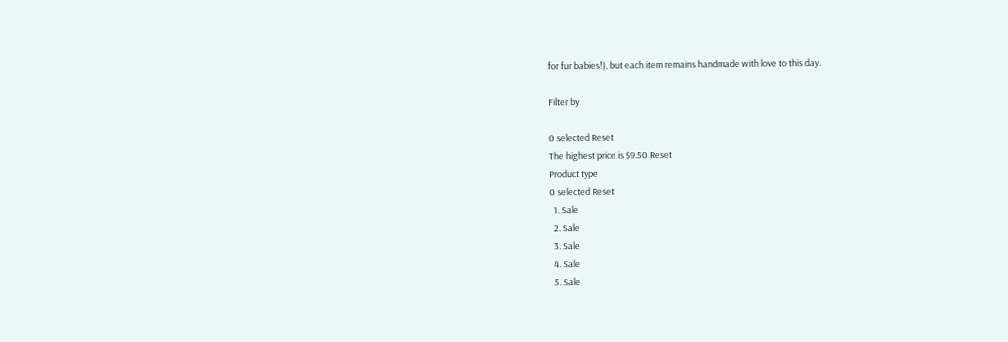for fur babies!), but each item remains handmade with love to this day.

Filter by

0 selected Reset
The highest price is $9.50 Reset
Product type
0 selected Reset
  1. Sale
  2. Sale
  3. Sale
  4. Sale
  5. Sale